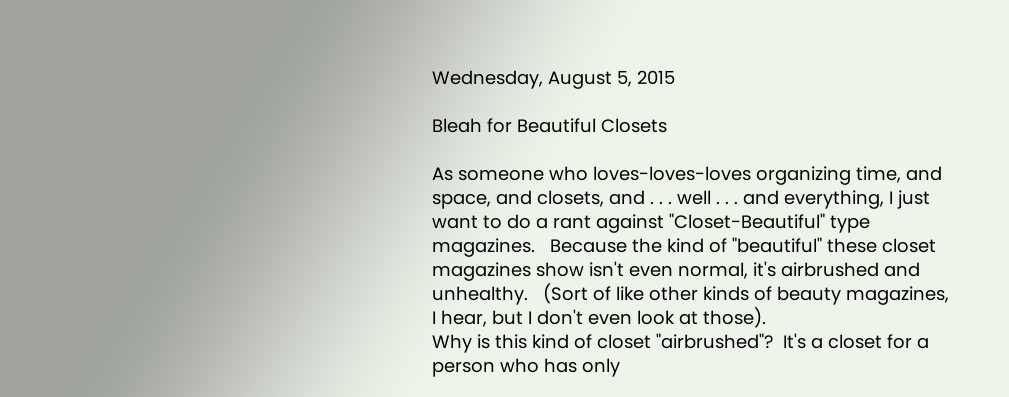Wednesday, August 5, 2015

Bleah for Beautiful Closets

As someone who loves-loves-loves organizing time, and space, and closets, and . . . well . . . and everything, I just want to do a rant against "Closet-Beautiful" type magazines.   Because the kind of "beautiful" these closet magazines show isn't even normal, it's airbrushed and unhealthy.   (Sort of like other kinds of beauty magazines, I hear, but I don't even look at those).
Why is this kind of closet "airbrushed"?  It's a closet for a person who has only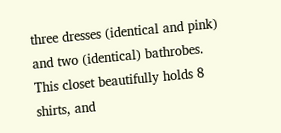three dresses (identical and pink) and two (identical) bathrobes.  This closet beautifully holds 8 shirts, and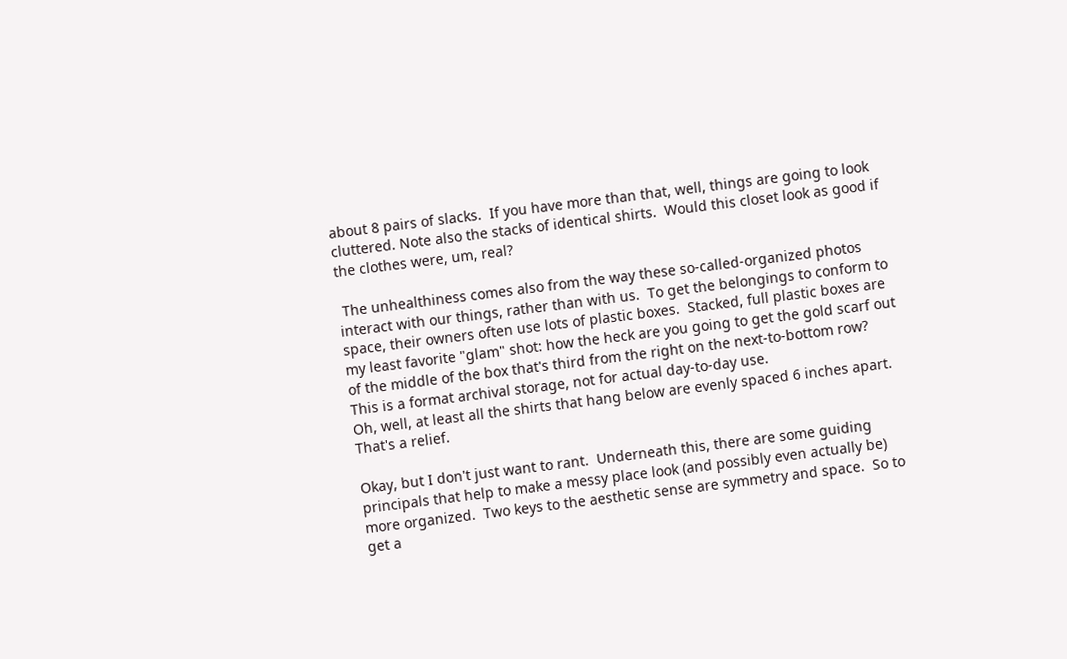about 8 pairs of slacks.  If you have more than that, well, things are going to look cluttered. Note also the stacks of identical shirts.  Would this closet look as good if the clothes were, um, real?

 The unhealthiness comes also from the way these so-called-organized photos interact with our things, rather than with us.  To get the belongings to conform to space, their owners often use lots of plastic boxes.  Stacked, full plastic boxes are my least favorite "glam" shot: how the heck are you going to get the gold scarf out of the middle of the box that's third from the right on the next-to-bottom row?  This is a format archival storage, not for actual day-to-day use.
Oh, well, at least all the shirts that hang below are evenly spaced 6 inches apart.  That's a relief.

Okay, but I don't just want to rant.  Underneath this, there are some guiding principals that help to make a messy place look (and possibly even actually be) more organized.  Two keys to the aesthetic sense are symmetry and space.  So to get a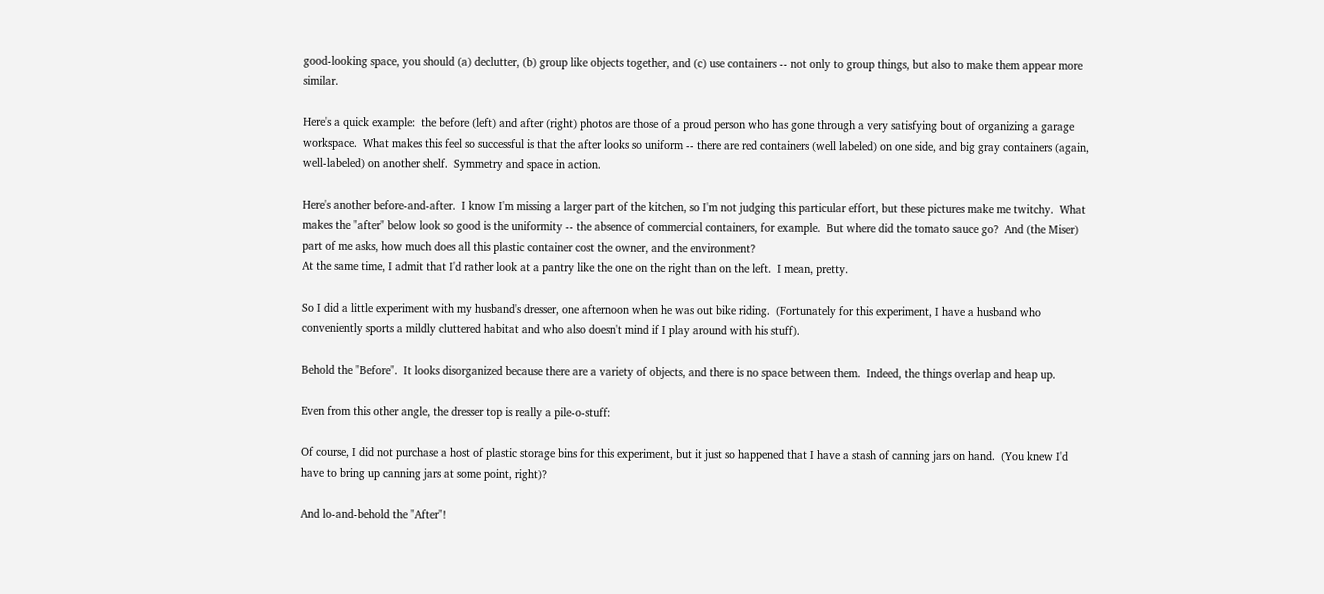good-looking space, you should (a) declutter, (b) group like objects together, and (c) use containers -- not only to group things, but also to make them appear more similar.

Here's a quick example:  the before (left) and after (right) photos are those of a proud person who has gone through a very satisfying bout of organizing a garage workspace.  What makes this feel so successful is that the after looks so uniform -- there are red containers (well labeled) on one side, and big gray containers (again, well-labeled) on another shelf.  Symmetry and space in action.

Here's another before-and-after.  I know I'm missing a larger part of the kitchen, so I'm not judging this particular effort, but these pictures make me twitchy.  What makes the "after" below look so good is the uniformity -- the absence of commercial containers, for example.  But where did the tomato sauce go?  And (the Miser) part of me asks, how much does all this plastic container cost the owner, and the environment?
At the same time, I admit that I'd rather look at a pantry like the one on the right than on the left.  I mean, pretty.

So I did a little experiment with my husband's dresser, one afternoon when he was out bike riding.  (Fortunately for this experiment, I have a husband who conveniently sports a mildly cluttered habitat and who also doesn't mind if I play around with his stuff).

Behold the "Before".  It looks disorganized because there are a variety of objects, and there is no space between them.  Indeed, the things overlap and heap up.

Even from this other angle, the dresser top is really a pile-o-stuff:

Of course, I did not purchase a host of plastic storage bins for this experiment, but it just so happened that I have a stash of canning jars on hand.  (You knew I'd have to bring up canning jars at some point, right)?

And lo-and-behold the "After"!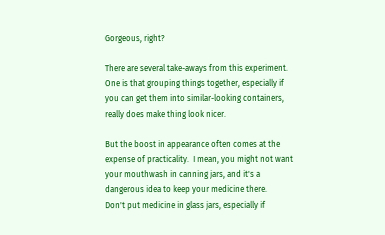Gorgeous, right?

There are several take-aways from this experiment.  One is that grouping things together, especially if you can get them into similar-looking containers, really does make thing look nicer.

But the boost in appearance often comes at the expense of practicality.  I mean, you might not want your mouthwash in canning jars, and it's a dangerous idea to keep your medicine there.
Don't put medicine in glass jars, especially if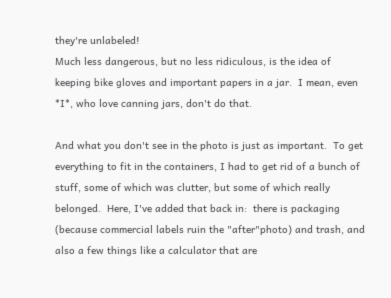they're unlabeled!
Much less dangerous, but no less ridiculous, is the idea of keeping bike gloves and important papers in a jar.  I mean, even *I*, who love canning jars, don't do that.

And what you don't see in the photo is just as important.  To get everything to fit in the containers, I had to get rid of a bunch of stuff, some of which was clutter, but some of which really belonged.  Here, I've added that back in:  there is packaging (because commercial labels ruin the "after"photo) and trash, and also a few things like a calculator that are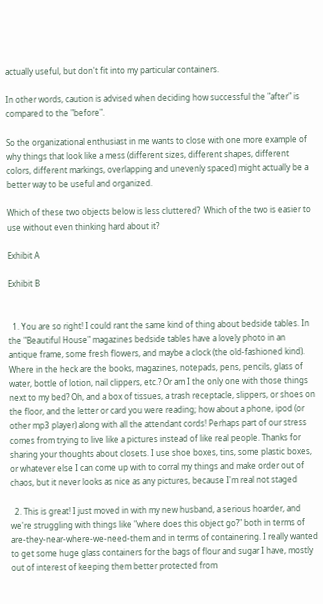actually useful, but don't fit into my particular containers.

In other words, caution is advised when deciding how successful the "after" is compared to the "before".

So the organizational enthusiast in me wants to close with one more example of why things that look like a mess (different sizes, different shapes, different colors, different markings, overlapping and unevenly spaced) might actually be a better way to be useful and organized.

Which of these two objects below is less cluttered?  Which of the two is easier to use without even thinking hard about it?

Exhibit A

Exhibit B


  1. You are so right! I could rant the same kind of thing about bedside tables. In the "Beautiful House" magazines bedside tables have a lovely photo in an antique frame, some fresh flowers, and maybe a clock (the old-fashioned kind). Where in the heck are the books, magazines, notepads, pens, pencils, glass of water, bottle of lotion, nail clippers, etc.? Or am I the only one with those things next to my bed? Oh, and a box of tissues, a trash receptacle, slippers, or shoes on the floor, and the letter or card you were reading; how about a phone, ipod (or other mp3 player) along with all the attendant cords! Perhaps part of our stress comes from trying to live like a pictures instead of like real people. Thanks for sharing your thoughts about closets. I use shoe boxes, tins, some plastic boxes, or whatever else I can come up with to corral my things and make order out of chaos, but it never looks as nice as any pictures, because I'm real not staged

  2. This is great! I just moved in with my new husband, a serious hoarder, and we're struggling with things like "where does this object go?" both in terms of are-they-near-where-we-need-them and in terms of containering. I really wanted to get some huge glass containers for the bags of flour and sugar I have, mostly out of interest of keeping them better protected from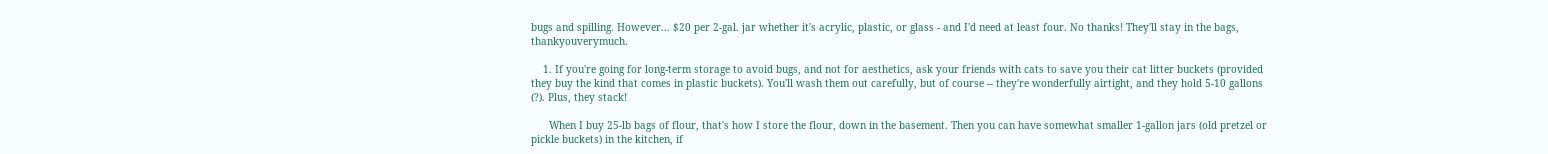bugs and spilling. However... $20 per 2-gal. jar whether it's acrylic, plastic, or glass - and I'd need at least four. No thanks! They'll stay in the bags, thankyouverymuch.

    1. If you're going for long-term storage to avoid bugs, and not for aesthetics, ask your friends with cats to save you their cat litter buckets (provided they buy the kind that comes in plastic buckets). You'll wash them out carefully, but of course -- they're wonderfully airtight, and they hold 5-10 gallons (?). Plus, they stack!

      When I buy 25-lb bags of flour, that's how I store the flour, down in the basement. Then you can have somewhat smaller 1-gallon jars (old pretzel or pickle buckets) in the kitchen, if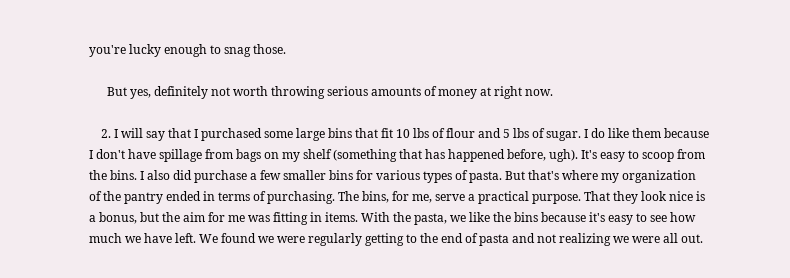you're lucky enough to snag those.

      But yes, definitely not worth throwing serious amounts of money at right now.

    2. I will say that I purchased some large bins that fit 10 lbs of flour and 5 lbs of sugar. I do like them because I don't have spillage from bags on my shelf (something that has happened before, ugh). It's easy to scoop from the bins. I also did purchase a few smaller bins for various types of pasta. But that's where my organization of the pantry ended in terms of purchasing. The bins, for me, serve a practical purpose. That they look nice is a bonus, but the aim for me was fitting in items. With the pasta, we like the bins because it's easy to see how much we have left. We found we were regularly getting to the end of pasta and not realizing we were all out.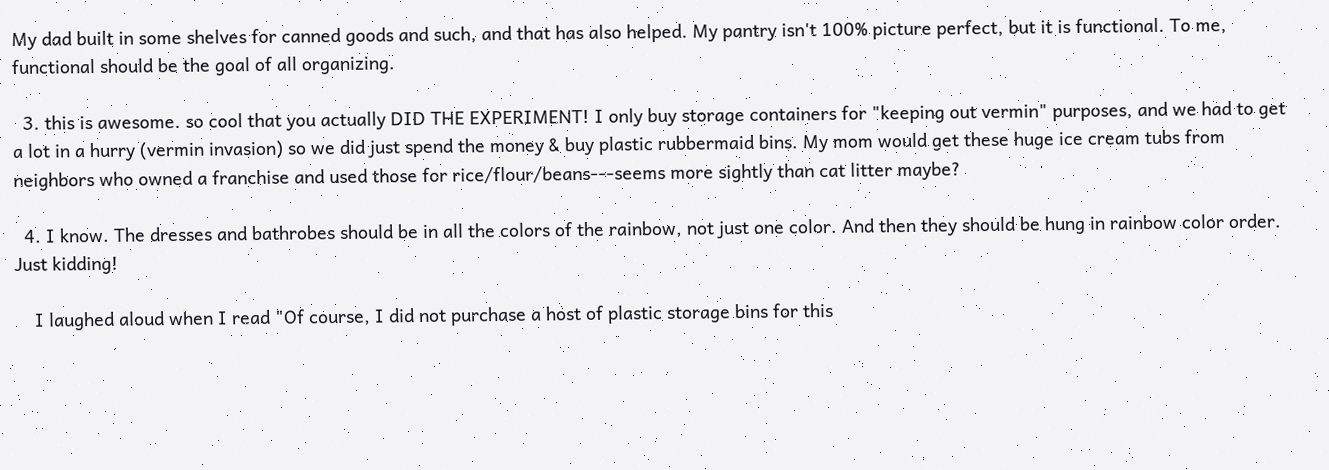My dad built in some shelves for canned goods and such, and that has also helped. My pantry isn't 100% picture perfect, but it is functional. To me, functional should be the goal of all organizing.

  3. this is awesome. so cool that you actually DID THE EXPERIMENT! I only buy storage containers for "keeping out vermin" purposes, and we had to get a lot in a hurry (vermin invasion) so we did just spend the money & buy plastic rubbermaid bins. My mom would get these huge ice cream tubs from neighbors who owned a franchise and used those for rice/flour/beans---seems more sightly than cat litter maybe?

  4. I know. The dresses and bathrobes should be in all the colors of the rainbow, not just one color. And then they should be hung in rainbow color order. Just kidding!

    I laughed aloud when I read "Of course, I did not purchase a host of plastic storage bins for this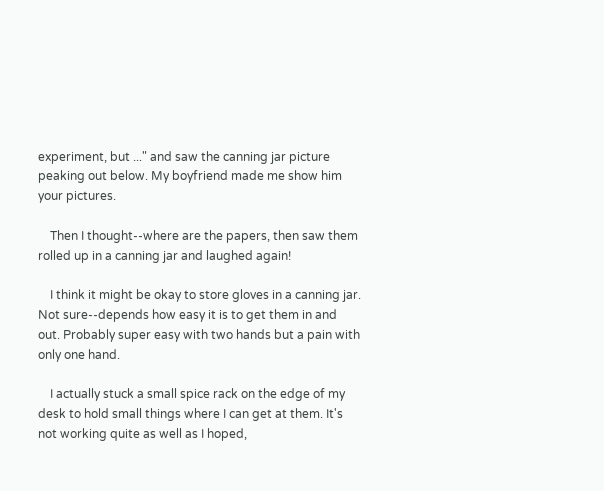experiment, but ..." and saw the canning jar picture peaking out below. My boyfriend made me show him your pictures.

    Then I thought--where are the papers, then saw them rolled up in a canning jar and laughed again!

    I think it might be okay to store gloves in a canning jar. Not sure--depends how easy it is to get them in and out. Probably super easy with two hands but a pain with only one hand.

    I actually stuck a small spice rack on the edge of my desk to hold small things where I can get at them. It's not working quite as well as I hoped,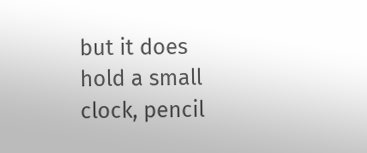but it does hold a small clock, pencil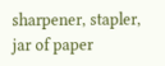sharpener, stapler, jar of paper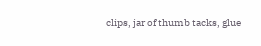clips, jar of thumb tacks, glue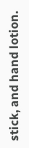stick, and hand lotion.